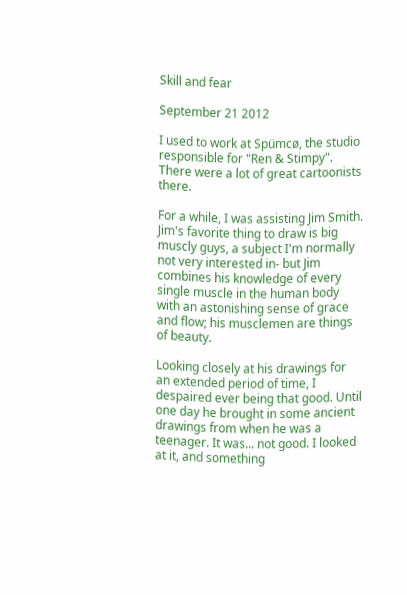Skill and fear

September 21 2012

I used to work at Spümcø, the studio responsible for "Ren & Stimpy". There were a lot of great cartoonists there.

For a while, I was assisting Jim Smith. Jim's favorite thing to draw is big muscly guys, a subject I'm normally not very interested in- but Jim combines his knowledge of every single muscle in the human body with an astonishing sense of grace and flow; his musclemen are things of beauty.

Looking closely at his drawings for an extended period of time, I despaired ever being that good. Until one day he brought in some ancient drawings from when he was a teenager. It was... not good. I looked at it, and something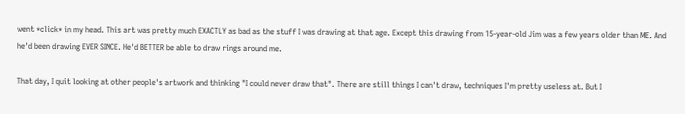went *click* in my head. This art was pretty much EXACTLY as bad as the stuff I was drawing at that age. Except this drawing from 15-year-old Jim was a few years older than ME. And he'd been drawing EVER SINCE. He'd BETTER be able to draw rings around me.

That day, I quit looking at other people's artwork and thinking "I could never draw that". There are still things I can't draw, techniques I'm pretty useless at. But I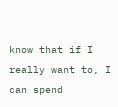know that if I really want to, I can spend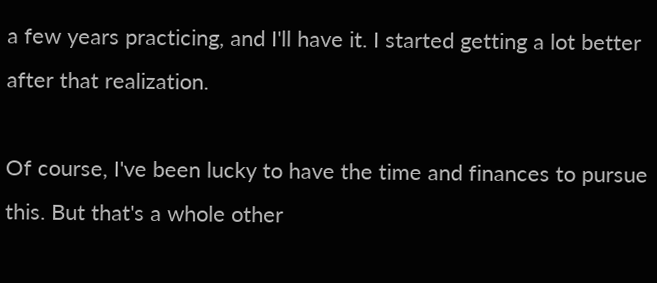a few years practicing, and I'll have it. I started getting a lot better after that realization.

Of course, I've been lucky to have the time and finances to pursue this. But that's a whole other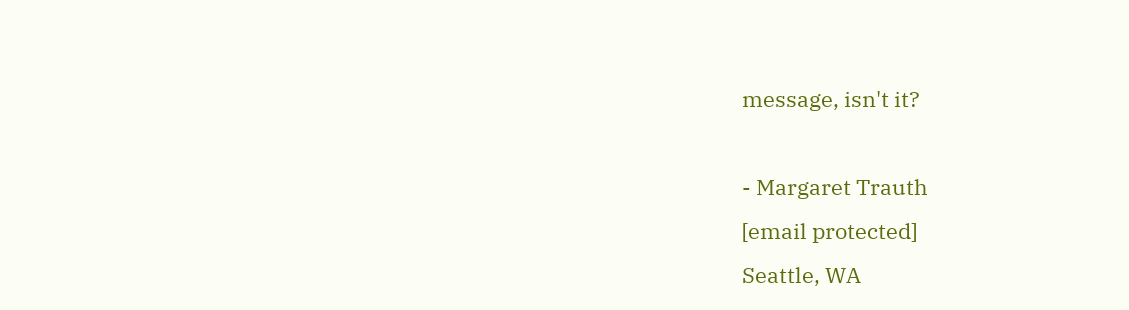message, isn't it?

- Margaret Trauth
[email protected]
Seattle, WA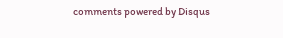comments powered by Disqus